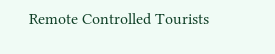Remote Controlled Tourists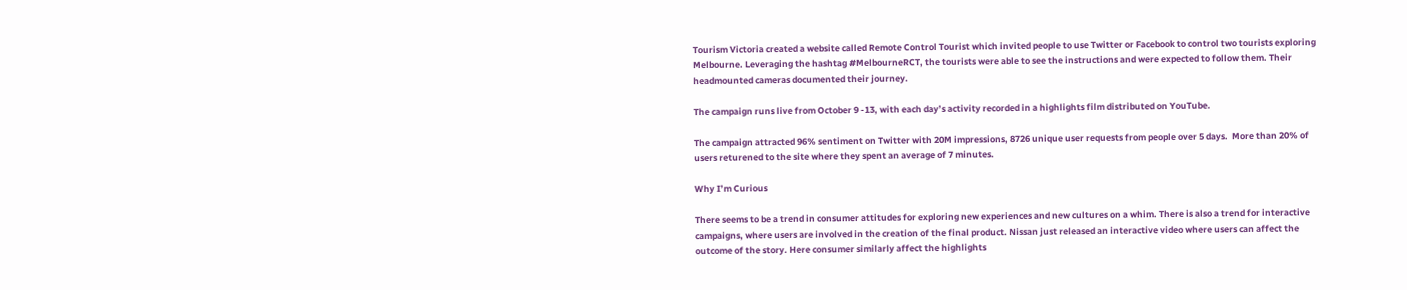Tourism Victoria created a website called Remote Control Tourist which invited people to use Twitter or Facebook to control two tourists exploring Melbourne. Leveraging the hashtag #MelbourneRCT, the tourists were able to see the instructions and were expected to follow them. Their headmounted cameras documented their journey.

The campaign runs live from October 9 -13, with each day’s activity recorded in a highlights film distributed on YouTube.

The campaign attracted 96% sentiment on Twitter with 20M impressions, 8726 unique user requests from people over 5 days.  More than 20% of users returened to the site where they spent an average of 7 minutes.

Why I’m Curious

There seems to be a trend in consumer attitudes for exploring new experiences and new cultures on a whim. There is also a trend for interactive campaigns, where users are involved in the creation of the final product. Nissan just released an interactive video where users can affect the outcome of the story. Here consumer similarly affect the highlights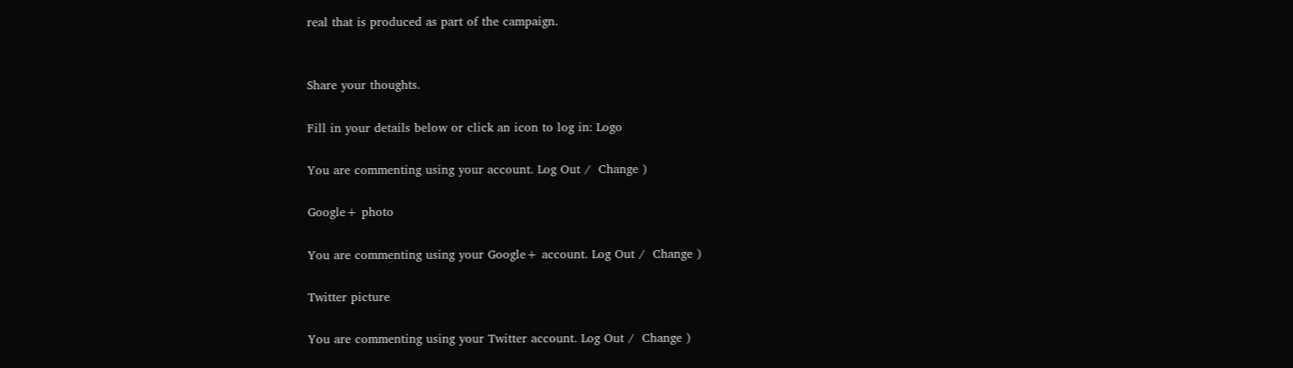real that is produced as part of the campaign.


Share your thoughts.

Fill in your details below or click an icon to log in: Logo

You are commenting using your account. Log Out /  Change )

Google+ photo

You are commenting using your Google+ account. Log Out /  Change )

Twitter picture

You are commenting using your Twitter account. Log Out /  Change )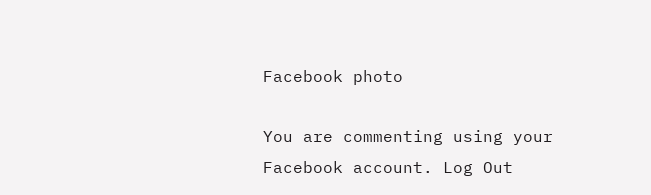Facebook photo

You are commenting using your Facebook account. Log Out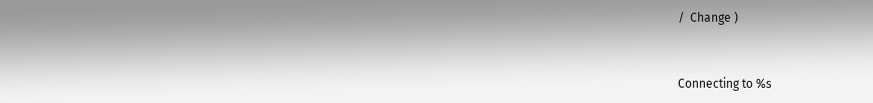/  Change )


Connecting to %s